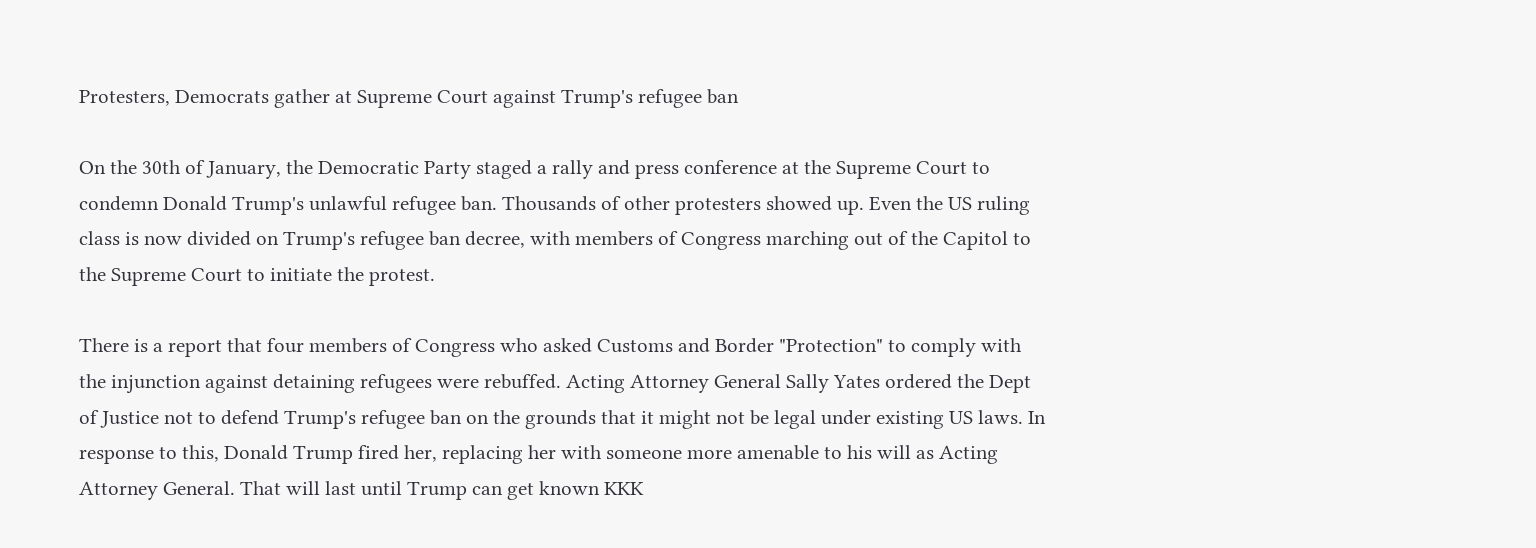Protesters, Democrats gather at Supreme Court against Trump's refugee ban

On the 30th of January, the Democratic Party staged a rally and press conference at the Supreme Court to condemn Donald Trump's unlawful refugee ban. Thousands of other protesters showed up. Even the US ruling class is now divided on Trump's refugee ban decree, with members of Congress marching out of the Capitol to the Supreme Court to initiate the protest.

There is a report that four members of Congress who asked Customs and Border "Protection" to comply with the injunction against detaining refugees were rebuffed. Acting Attorney General Sally Yates ordered the Dept of Justice not to defend Trump's refugee ban on the grounds that it might not be legal under existing US laws. In response to this, Donald Trump fired her, replacing her with someone more amenable to his will as Acting Attorney General. That will last until Trump can get known KKK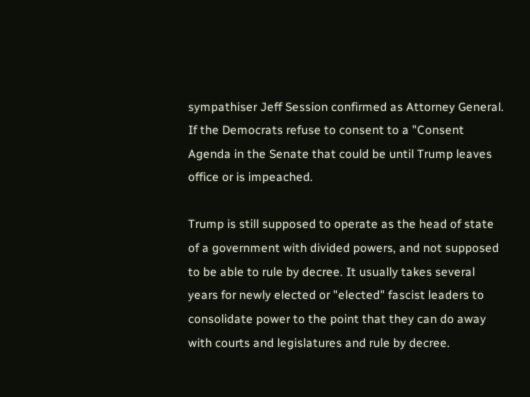sympathiser Jeff Session confirmed as Attorney General. If the Democrats refuse to consent to a "Consent Agenda in the Senate that could be until Trump leaves office or is impeached.

Trump is still supposed to operate as the head of state of a government with divided powers, and not supposed to be able to rule by decree. It usually takes several years for newly elected or "elected" fascist leaders to consolidate power to the point that they can do away with courts and legislatures and rule by decree.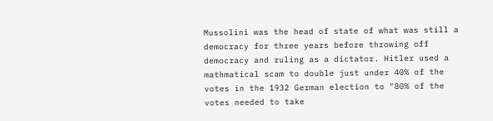Mussolini was the head of state of what was still a democracy for three years before throwing off democracy and ruling as a dictator. Hitler used a mathmatical scam to double just under 40% of the votes in the 1932 German election to "80% of the votes needed to take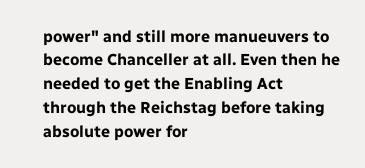power" and still more manueuvers to become Chanceller at all. Even then he needed to get the Enabling Act through the Reichstag before taking absolute power for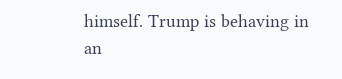himself. Trump is behaving in an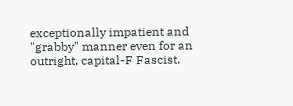exceptionally impatient and "grabby" manner even for an outright, capital-F Fascist.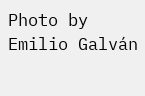Photo by Emilio Galván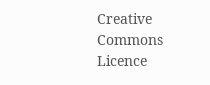Creative Commons Licence